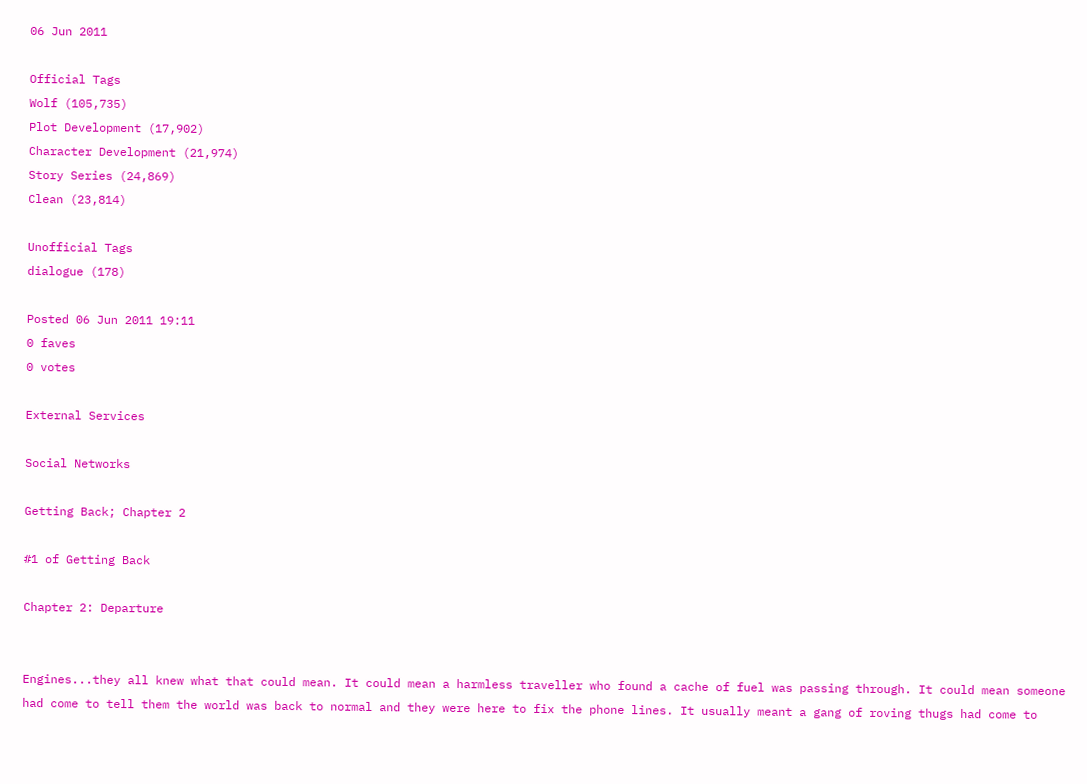06 Jun 2011

Official Tags
Wolf (105,735)
Plot Development (17,902)
Character Development (21,974)
Story Series (24,869)
Clean (23,814)

Unofficial Tags
dialogue (178)

Posted 06 Jun 2011 19:11
0 faves
0 votes

External Services

Social Networks

Getting Back; Chapter 2

#1 of Getting Back

Chapter 2: Departure


Engines...they all knew what that could mean. It could mean a harmless traveller who found a cache of fuel was passing through. It could mean someone had come to tell them the world was back to normal and they were here to fix the phone lines. It usually meant a gang of roving thugs had come to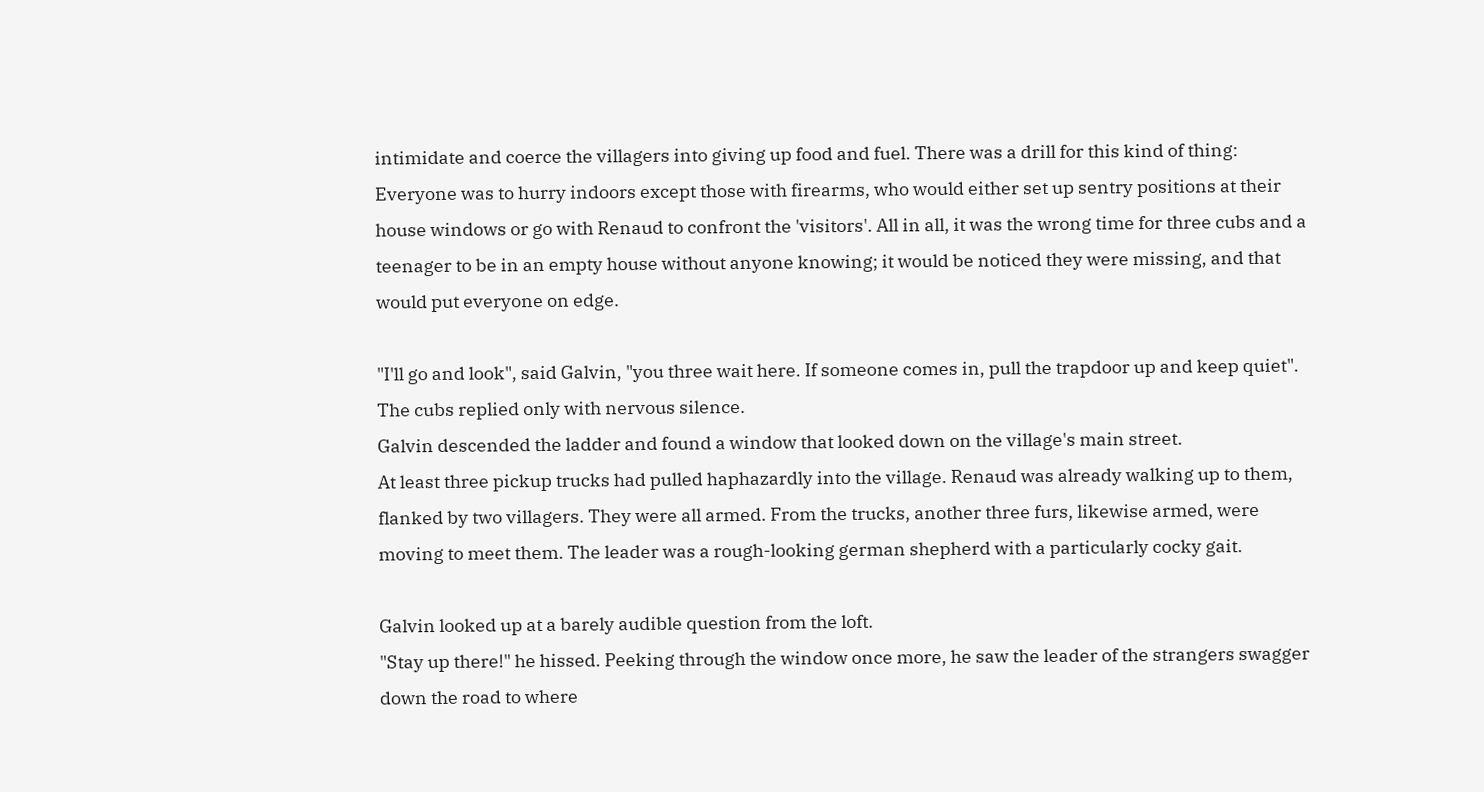intimidate and coerce the villagers into giving up food and fuel. There was a drill for this kind of thing: Everyone was to hurry indoors except those with firearms, who would either set up sentry positions at their house windows or go with Renaud to confront the 'visitors'. All in all, it was the wrong time for three cubs and a teenager to be in an empty house without anyone knowing; it would be noticed they were missing, and that would put everyone on edge.

"I'll go and look", said Galvin, "you three wait here. If someone comes in, pull the trapdoor up and keep quiet". The cubs replied only with nervous silence.
Galvin descended the ladder and found a window that looked down on the village's main street.
At least three pickup trucks had pulled haphazardly into the village. Renaud was already walking up to them, flanked by two villagers. They were all armed. From the trucks, another three furs, likewise armed, were moving to meet them. The leader was a rough-looking german shepherd with a particularly cocky gait.

Galvin looked up at a barely audible question from the loft.
"Stay up there!" he hissed. Peeking through the window once more, he saw the leader of the strangers swagger down the road to where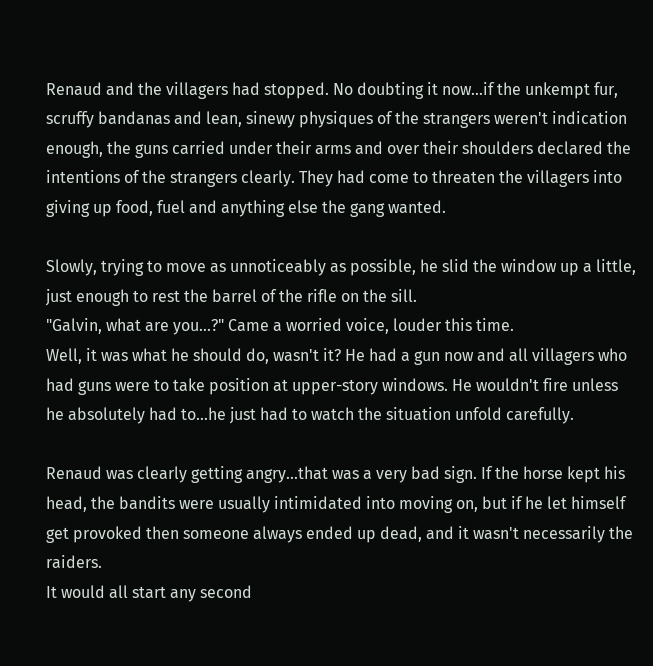Renaud and the villagers had stopped. No doubting it now...if the unkempt fur, scruffy bandanas and lean, sinewy physiques of the strangers weren't indication enough, the guns carried under their arms and over their shoulders declared the intentions of the strangers clearly. They had come to threaten the villagers into giving up food, fuel and anything else the gang wanted.

Slowly, trying to move as unnoticeably as possible, he slid the window up a little, just enough to rest the barrel of the rifle on the sill.
"Galvin, what are you...?" Came a worried voice, louder this time.
Well, it was what he should do, wasn't it? He had a gun now and all villagers who had guns were to take position at upper-story windows. He wouldn't fire unless he absolutely had to...he just had to watch the situation unfold carefully.

Renaud was clearly getting angry...that was a very bad sign. If the horse kept his head, the bandits were usually intimidated into moving on, but if he let himself get provoked then someone always ended up dead, and it wasn't necessarily the raiders.
It would all start any second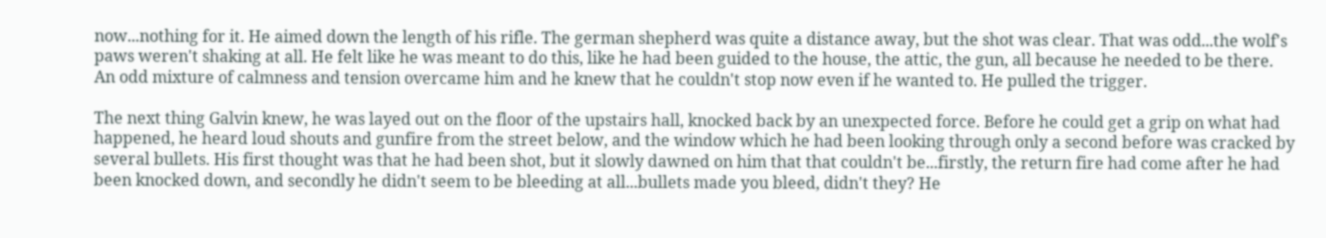now...nothing for it. He aimed down the length of his rifle. The german shepherd was quite a distance away, but the shot was clear. That was odd...the wolf's paws weren't shaking at all. He felt like he was meant to do this, like he had been guided to the house, the attic, the gun, all because he needed to be there. An odd mixture of calmness and tension overcame him and he knew that he couldn't stop now even if he wanted to. He pulled the trigger.

The next thing Galvin knew, he was layed out on the floor of the upstairs hall, knocked back by an unexpected force. Before he could get a grip on what had happened, he heard loud shouts and gunfire from the street below, and the window which he had been looking through only a second before was cracked by several bullets. His first thought was that he had been shot, but it slowly dawned on him that that couldn't be...firstly, the return fire had come after he had been knocked down, and secondly he didn't seem to be bleeding at all...bullets made you bleed, didn't they? He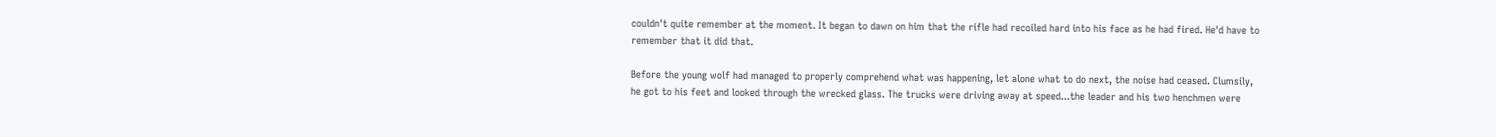couldn't quite remember at the moment. It began to dawn on him that the rifle had recoiled hard into his face as he had fired. He'd have to remember that it did that.

Before the young wolf had managed to properly comprehend what was happening, let alone what to do next, the noise had ceased. Clumsily, he got to his feet and looked through the wrecked glass. The trucks were driving away at speed...the leader and his two henchmen were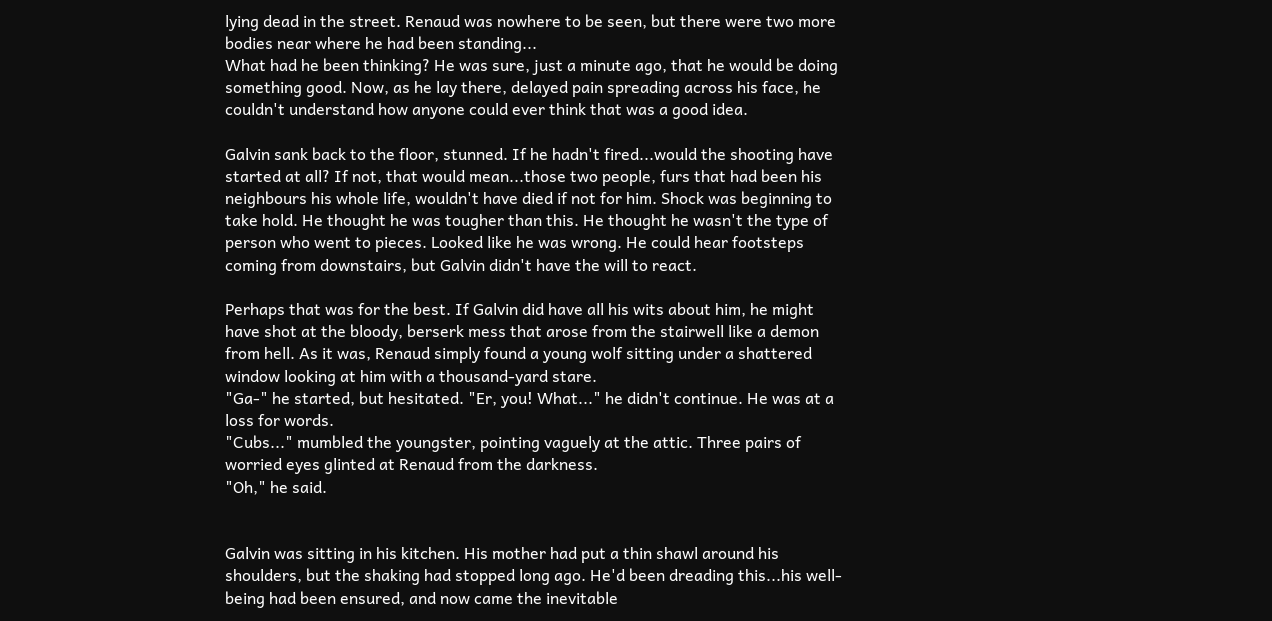lying dead in the street. Renaud was nowhere to be seen, but there were two more bodies near where he had been standing...
What had he been thinking? He was sure, just a minute ago, that he would be doing something good. Now, as he lay there, delayed pain spreading across his face, he couldn't understand how anyone could ever think that was a good idea.

Galvin sank back to the floor, stunned. If he hadn't fired...would the shooting have started at all? If not, that would mean...those two people, furs that had been his neighbours his whole life, wouldn't have died if not for him. Shock was beginning to take hold. He thought he was tougher than this. He thought he wasn't the type of person who went to pieces. Looked like he was wrong. He could hear footsteps coming from downstairs, but Galvin didn't have the will to react.

Perhaps that was for the best. If Galvin did have all his wits about him, he might have shot at the bloody, berserk mess that arose from the stairwell like a demon from hell. As it was, Renaud simply found a young wolf sitting under a shattered window looking at him with a thousand-yard stare.
"Ga-" he started, but hesitated. "Er, you! What..." he didn't continue. He was at a loss for words.
"Cubs..." mumbled the youngster, pointing vaguely at the attic. Three pairs of worried eyes glinted at Renaud from the darkness.
"Oh," he said.


Galvin was sitting in his kitchen. His mother had put a thin shawl around his shoulders, but the shaking had stopped long ago. He'd been dreading this...his well-being had been ensured, and now came the inevitable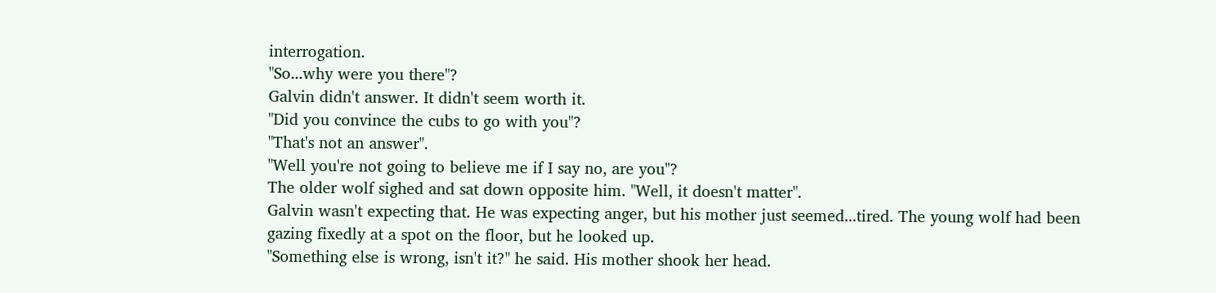interrogation.
"So...why were you there"?
Galvin didn't answer. It didn't seem worth it.
"Did you convince the cubs to go with you"?
"That's not an answer".
"Well you're not going to believe me if I say no, are you"?
The older wolf sighed and sat down opposite him. "Well, it doesn't matter".
Galvin wasn't expecting that. He was expecting anger, but his mother just seemed...tired. The young wolf had been gazing fixedly at a spot on the floor, but he looked up.
"Something else is wrong, isn't it?" he said. His mother shook her head.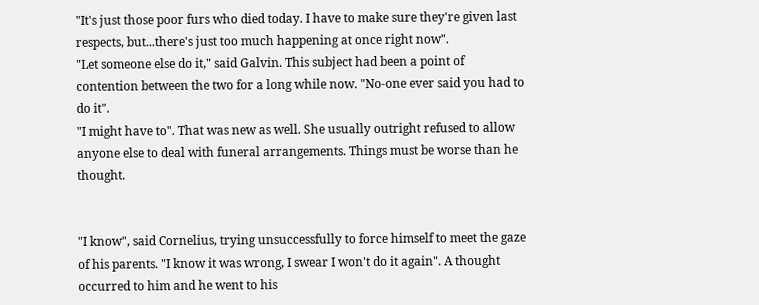"It's just those poor furs who died today. I have to make sure they're given last respects, but...there's just too much happening at once right now".
"Let someone else do it," said Galvin. This subject had been a point of contention between the two for a long while now. "No-one ever said you had to do it".
"I might have to". That was new as well. She usually outright refused to allow anyone else to deal with funeral arrangements. Things must be worse than he thought.


"I know", said Cornelius, trying unsuccessfully to force himself to meet the gaze of his parents. "I know it was wrong, I swear I won't do it again". A thought occurred to him and he went to his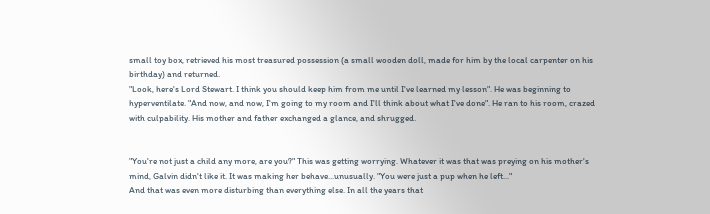small toy box, retrieved his most treasured possession (a small wooden doll, made for him by the local carpenter on his birthday) and returned.
"Look, here's Lord Stewart. I think you should keep him from me until I've learned my lesson". He was beginning to hyperventilate. "And now, and now, I'm going to my room and I'll think about what I've done". He ran to his room, crazed with culpability. His mother and father exchanged a glance, and shrugged.


"You're not just a child any more, are you?" This was getting worrying. Whatever it was that was preying on his mother's mind, Galvin didn't like it. It was making her behave...unusually. "You were just a pup when he left..."
And that was even more disturbing than everything else. In all the years that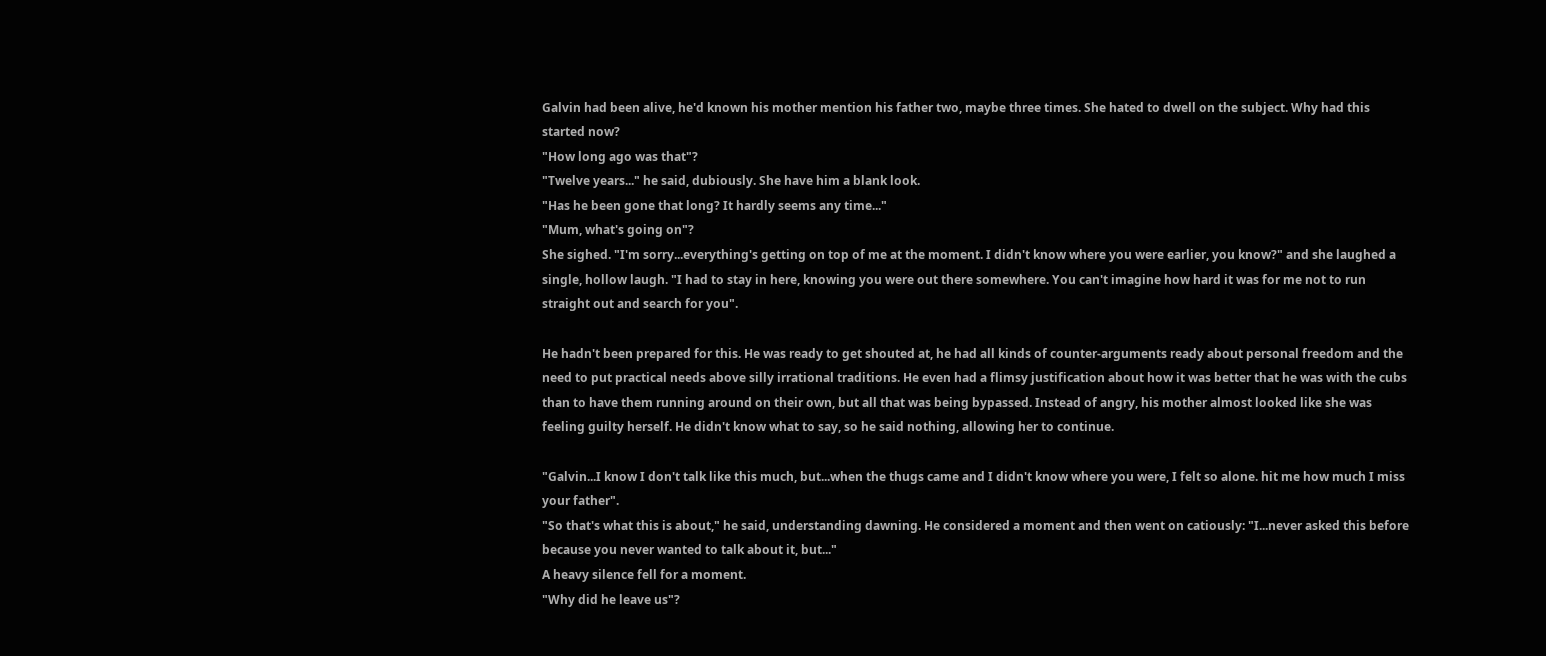Galvin had been alive, he'd known his mother mention his father two, maybe three times. She hated to dwell on the subject. Why had this started now?
"How long ago was that"?
"Twelve years..." he said, dubiously. She have him a blank look.
"Has he been gone that long? It hardly seems any time..."
"Mum, what's going on"?
She sighed. "I'm sorry...everything's getting on top of me at the moment. I didn't know where you were earlier, you know?" and she laughed a single, hollow laugh. "I had to stay in here, knowing you were out there somewhere. You can't imagine how hard it was for me not to run straight out and search for you".

He hadn't been prepared for this. He was ready to get shouted at, he had all kinds of counter-arguments ready about personal freedom and the need to put practical needs above silly irrational traditions. He even had a flimsy justification about how it was better that he was with the cubs than to have them running around on their own, but all that was being bypassed. Instead of angry, his mother almost looked like she was feeling guilty herself. He didn't know what to say, so he said nothing, allowing her to continue.

"Galvin...I know I don't talk like this much, but...when the thugs came and I didn't know where you were, I felt so alone. hit me how much I miss your father".
"So that's what this is about," he said, understanding dawning. He considered a moment and then went on catiously: "I...never asked this before because you never wanted to talk about it, but..."
A heavy silence fell for a moment.
"Why did he leave us"?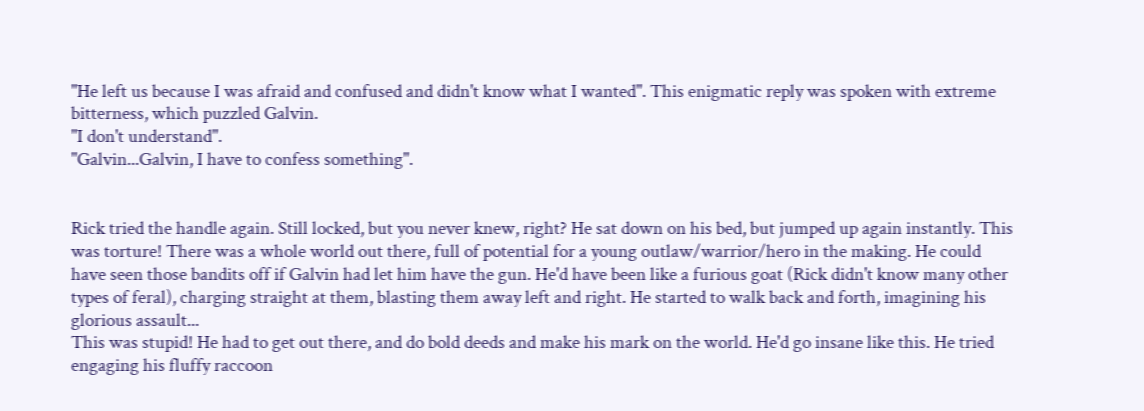"He left us because I was afraid and confused and didn't know what I wanted". This enigmatic reply was spoken with extreme bitterness, which puzzled Galvin.
"I don't understand".
"Galvin...Galvin, I have to confess something".


Rick tried the handle again. Still locked, but you never knew, right? He sat down on his bed, but jumped up again instantly. This was torture! There was a whole world out there, full of potential for a young outlaw/warrior/hero in the making. He could have seen those bandits off if Galvin had let him have the gun. He'd have been like a furious goat (Rick didn't know many other types of feral), charging straight at them, blasting them away left and right. He started to walk back and forth, imagining his glorious assault...
This was stupid! He had to get out there, and do bold deeds and make his mark on the world. He'd go insane like this. He tried engaging his fluffy raccoon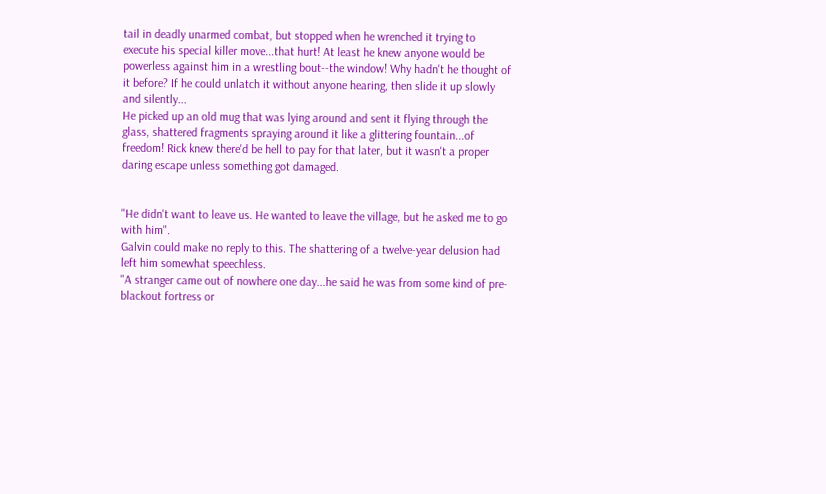tail in deadly unarmed combat, but stopped when he wrenched it trying to execute his special killer move...that hurt! At least he knew anyone would be powerless against him in a wrestling bout--the window! Why hadn't he thought of it before? If he could unlatch it without anyone hearing, then slide it up slowly and silently...
He picked up an old mug that was lying around and sent it flying through the glass, shattered fragments spraying around it like a glittering fountain...of freedom! Rick knew there'd be hell to pay for that later, but it wasn't a proper daring escape unless something got damaged.


"He didn't want to leave us. He wanted to leave the village, but he asked me to go with him".
Galvin could make no reply to this. The shattering of a twelve-year delusion had left him somewhat speechless.
"A stranger came out of nowhere one day...he said he was from some kind of pre-blackout fortress or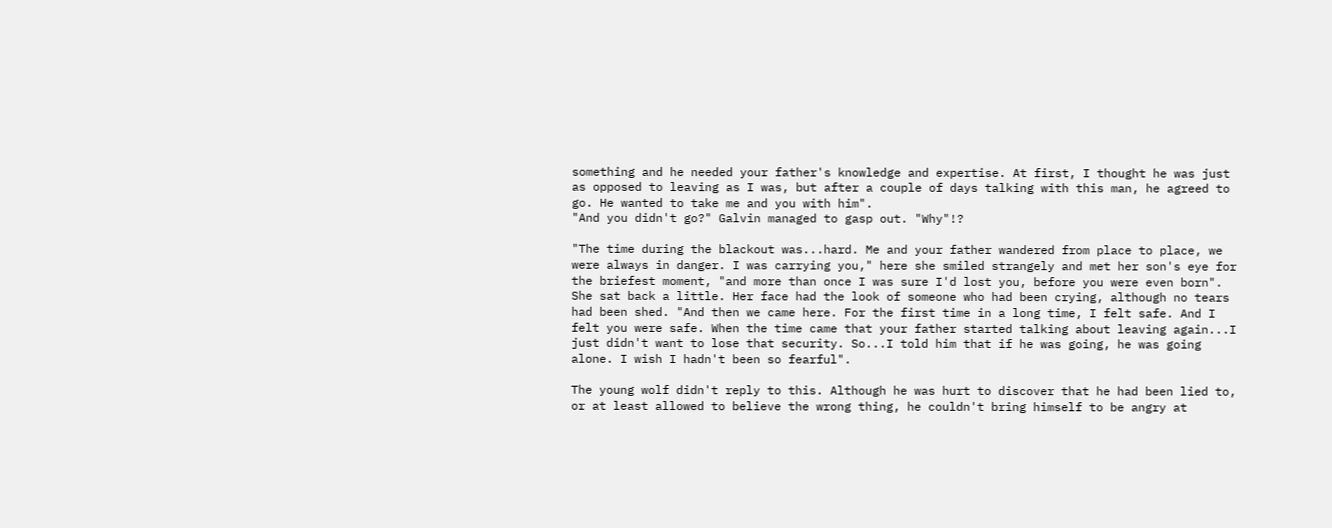something and he needed your father's knowledge and expertise. At first, I thought he was just as opposed to leaving as I was, but after a couple of days talking with this man, he agreed to go. He wanted to take me and you with him".
"And you didn't go?" Galvin managed to gasp out. "Why"!?

"The time during the blackout was...hard. Me and your father wandered from place to place, we were always in danger. I was carrying you," here she smiled strangely and met her son's eye for the briefest moment, "and more than once I was sure I'd lost you, before you were even born". She sat back a little. Her face had the look of someone who had been crying, although no tears had been shed. "And then we came here. For the first time in a long time, I felt safe. And I felt you were safe. When the time came that your father started talking about leaving again...I just didn't want to lose that security. So...I told him that if he was going, he was going alone. I wish I hadn't been so fearful".

The young wolf didn't reply to this. Although he was hurt to discover that he had been lied to, or at least allowed to believe the wrong thing, he couldn't bring himself to be angry at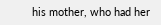his mother, who had her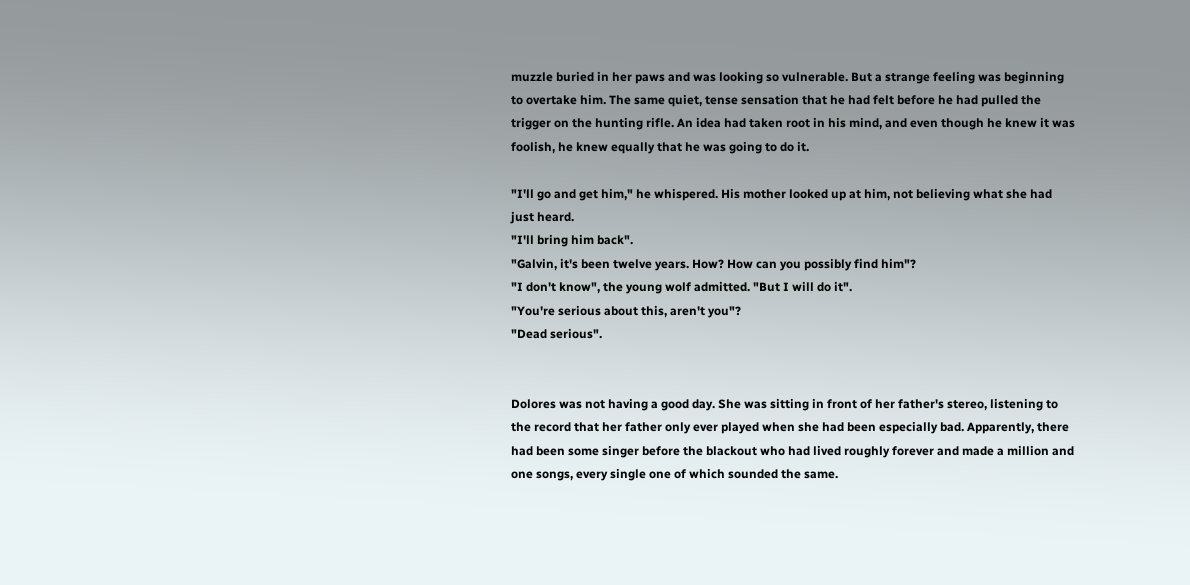muzzle buried in her paws and was looking so vulnerable. But a strange feeling was beginning to overtake him. The same quiet, tense sensation that he had felt before he had pulled the trigger on the hunting rifle. An idea had taken root in his mind, and even though he knew it was foolish, he knew equally that he was going to do it.

"I'll go and get him," he whispered. His mother looked up at him, not believing what she had just heard.
"I'll bring him back".
"Galvin, it's been twelve years. How? How can you possibly find him"?
"I don't know", the young wolf admitted. "But I will do it".
"You're serious about this, aren't you"?
"Dead serious".


Dolores was not having a good day. She was sitting in front of her father's stereo, listening to the record that her father only ever played when she had been especially bad. Apparently, there had been some singer before the blackout who had lived roughly forever and made a million and one songs, every single one of which sounded the same.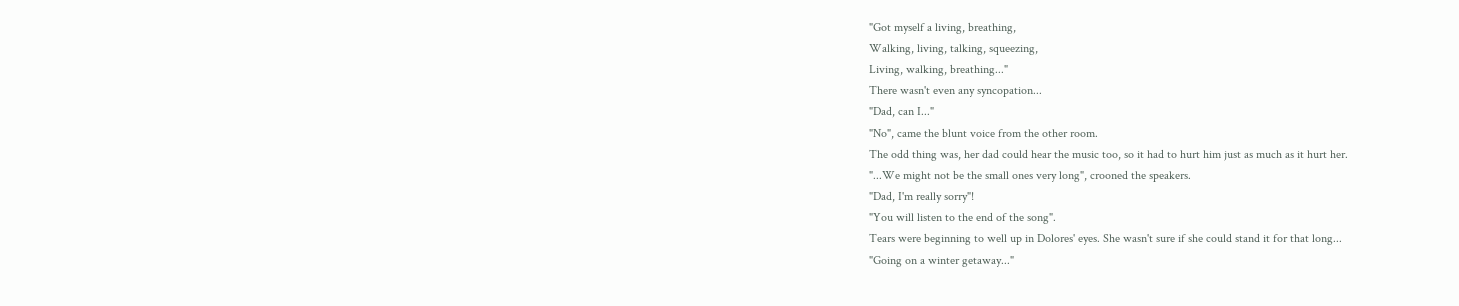"Got myself a living, breathing,
Walking, living, talking, squeezing,
Living, walking, breathing..."
There wasn't even any syncopation...
"Dad, can I..."
"No", came the blunt voice from the other room.
The odd thing was, her dad could hear the music too, so it had to hurt him just as much as it hurt her.
"...We might not be the small ones very long", crooned the speakers.
"Dad, I'm really sorry"!
"You will listen to the end of the song".
Tears were beginning to well up in Dolores' eyes. She wasn't sure if she could stand it for that long...
"Going on a winter getaway..."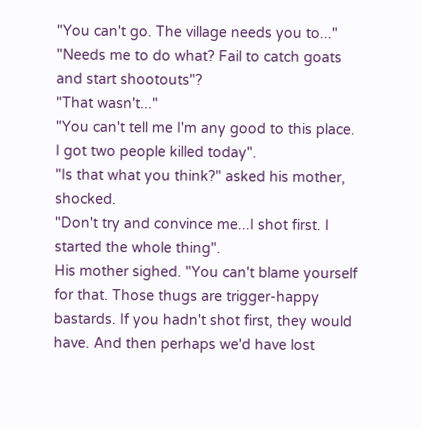"You can't go. The village needs you to..."
"Needs me to do what? Fail to catch goats and start shootouts"?
"That wasn't..."
"You can't tell me I'm any good to this place. I got two people killed today".
"Is that what you think?" asked his mother, shocked.
"Don't try and convince me...I shot first. I started the whole thing".
His mother sighed. "You can't blame yourself for that. Those thugs are trigger-happy bastards. If you hadn't shot first, they would have. And then perhaps we'd have lost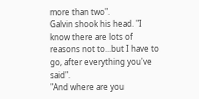more than two".
Galvin shook his head. "I know there are lots of reasons not to...but I have to go, after everything you've said".
"And where are you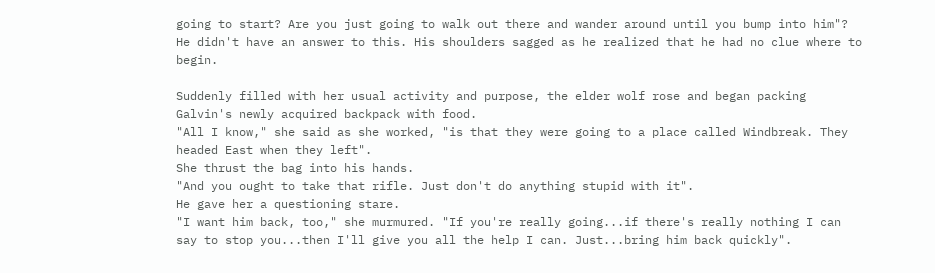going to start? Are you just going to walk out there and wander around until you bump into him"?
He didn't have an answer to this. His shoulders sagged as he realized that he had no clue where to begin.

Suddenly filled with her usual activity and purpose, the elder wolf rose and began packing Galvin's newly acquired backpack with food.
"All I know," she said as she worked, "is that they were going to a place called Windbreak. They headed East when they left".
She thrust the bag into his hands.
"And you ought to take that rifle. Just don't do anything stupid with it".
He gave her a questioning stare.
"I want him back, too," she murmured. "If you're really going...if there's really nothing I can say to stop you...then I'll give you all the help I can. Just...bring him back quickly".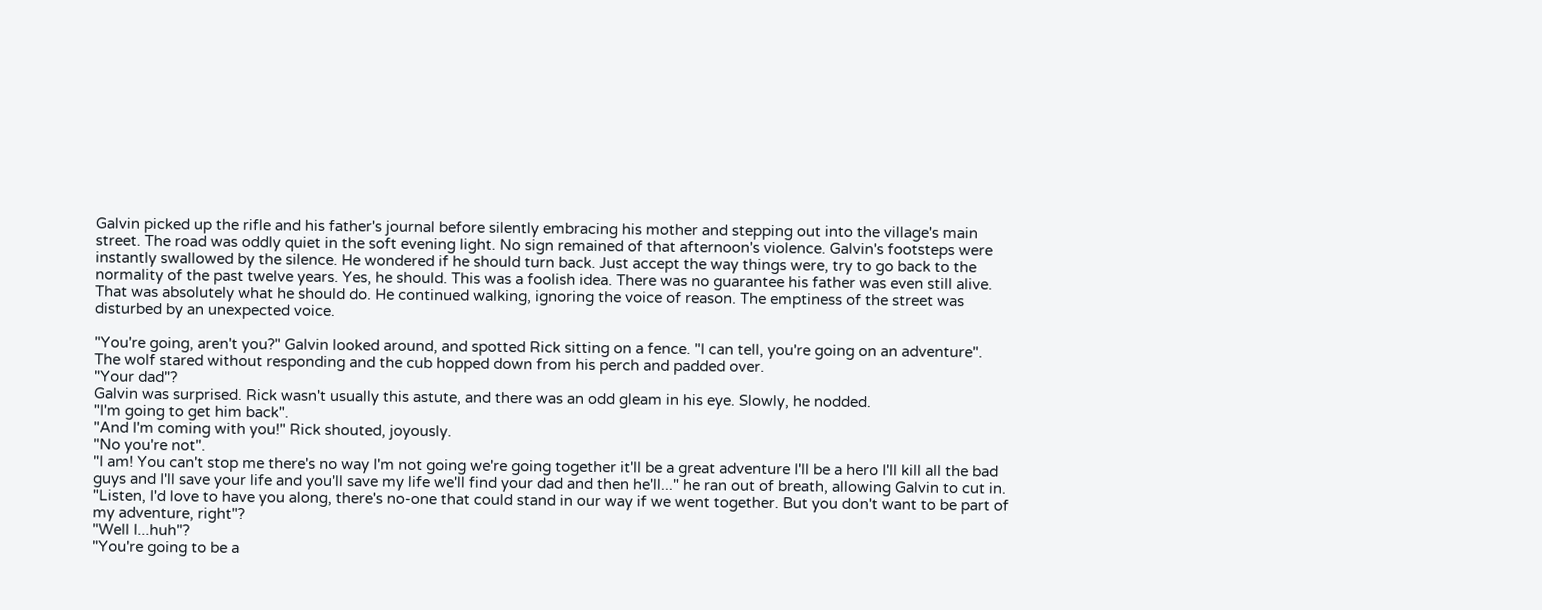Galvin picked up the rifle and his father's journal before silently embracing his mother and stepping out into the village's main street. The road was oddly quiet in the soft evening light. No sign remained of that afternoon's violence. Galvin's footsteps were instantly swallowed by the silence. He wondered if he should turn back. Just accept the way things were, try to go back to the normality of the past twelve years. Yes, he should. This was a foolish idea. There was no guarantee his father was even still alive. That was absolutely what he should do. He continued walking, ignoring the voice of reason. The emptiness of the street was disturbed by an unexpected voice.

"You're going, aren't you?" Galvin looked around, and spotted Rick sitting on a fence. "I can tell, you're going on an adventure".
The wolf stared without responding and the cub hopped down from his perch and padded over.
"Your dad"?
Galvin was surprised. Rick wasn't usually this astute, and there was an odd gleam in his eye. Slowly, he nodded.
"I'm going to get him back".
"And I'm coming with you!" Rick shouted, joyously.
"No you're not".
"I am! You can't stop me there's no way I'm not going we're going together it'll be a great adventure I'll be a hero I'll kill all the bad guys and I'll save your life and you'll save my life we'll find your dad and then he'll..." he ran out of breath, allowing Galvin to cut in.
"Listen, I'd love to have you along, there's no-one that could stand in our way if we went together. But you don't want to be part of my adventure, right"?
"Well I...huh"?
"You're going to be a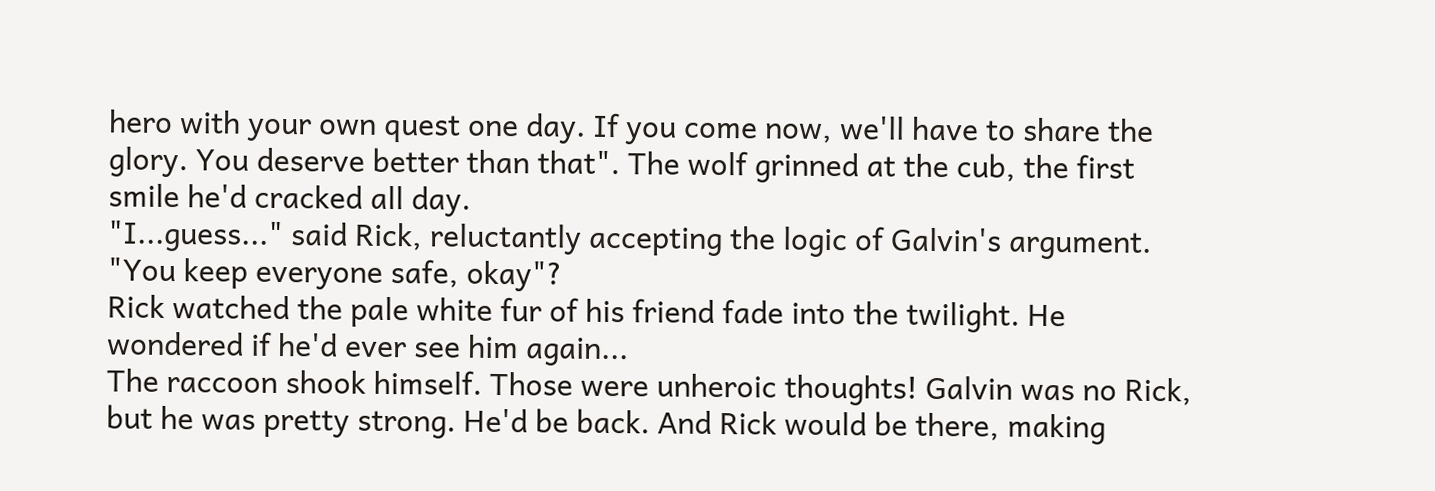hero with your own quest one day. If you come now, we'll have to share the glory. You deserve better than that". The wolf grinned at the cub, the first smile he'd cracked all day.
"I...guess..." said Rick, reluctantly accepting the logic of Galvin's argument.
"You keep everyone safe, okay"?
Rick watched the pale white fur of his friend fade into the twilight. He wondered if he'd ever see him again...
The raccoon shook himself. Those were unheroic thoughts! Galvin was no Rick, but he was pretty strong. He'd be back. And Rick would be there, making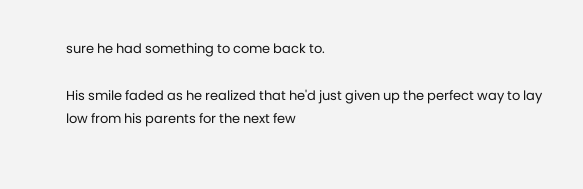sure he had something to come back to.

His smile faded as he realized that he'd just given up the perfect way to lay low from his parents for the next few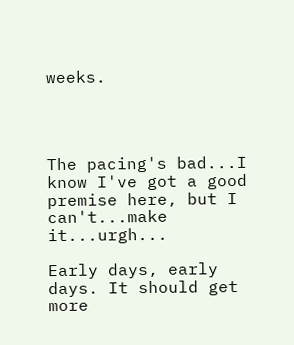weeks.




The pacing's bad...I know I've got a good premise here, but I can't...make it...urgh...

Early days, early days. It should get more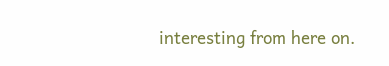interesting from here on.